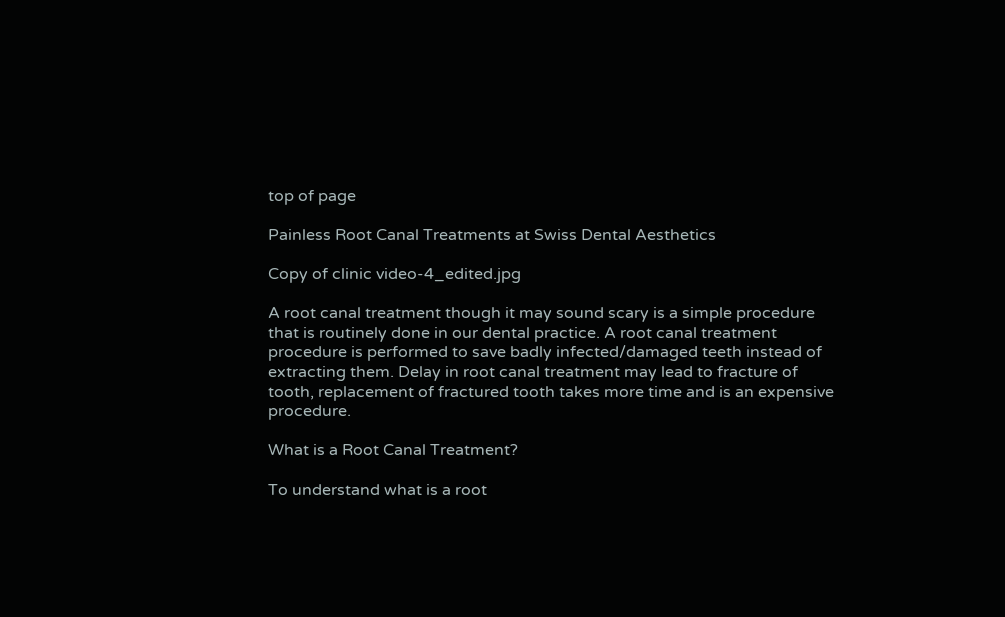top of page

Painless Root Canal Treatments at Swiss Dental Aesthetics

Copy of clinic video-4_edited.jpg

A root canal treatment though it may sound scary is a simple procedure that is routinely done in our dental practice. A root canal treatment procedure is performed to save badly infected/damaged teeth instead of extracting them. Delay in root canal treatment may lead to fracture of tooth, replacement of fractured tooth takes more time and is an expensive procedure.

What is a Root Canal Treatment?

To understand what is a root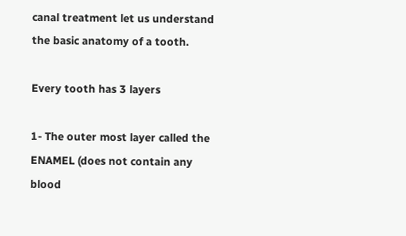canal treatment let us understand the basic anatomy of a tooth.

Every tooth has 3 layers

1- The outer most layer called the ENAMEL (does not contain any blood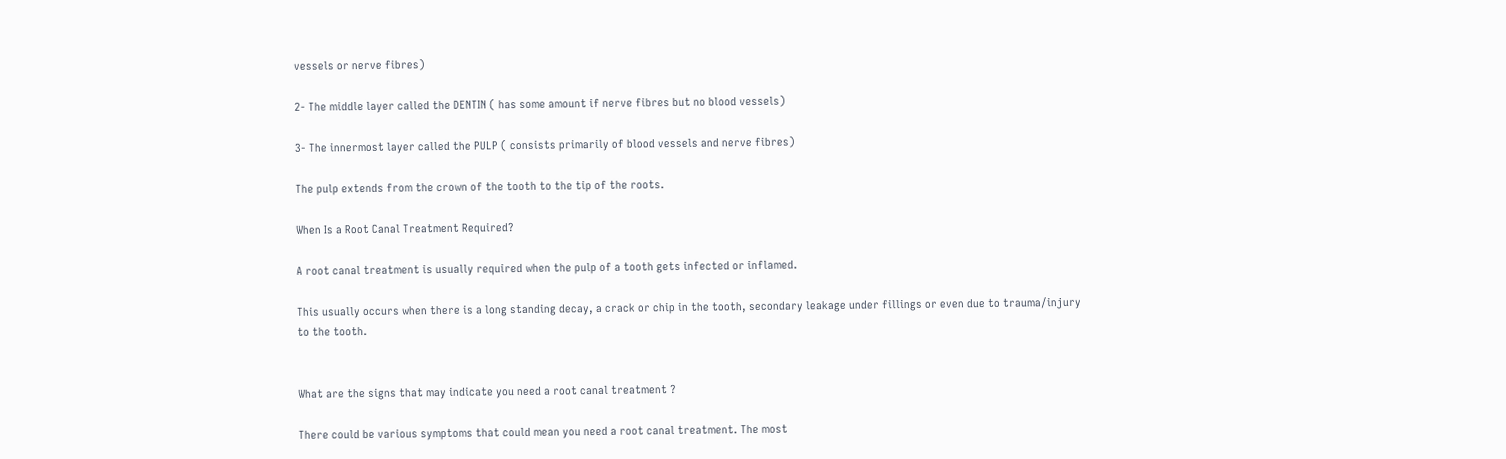vessels or nerve fibres)

2- The middle layer called the DENTIN ( has some amount if nerve fibres but no blood vessels)

3- The innermost layer called the PULP ( consists primarily of blood vessels and nerve fibres)

The pulp extends from the crown of the tooth to the tip of the roots.

When Is a Root Canal Treatment Required?

A root canal treatment is usually required when the pulp of a tooth gets infected or inflamed.

This usually occurs when there is a long standing decay, a crack or chip in the tooth, secondary leakage under fillings or even due to trauma/injury to the tooth.


What are the signs that may indicate you need a root canal treatment ?

There could be various symptoms that could mean you need a root canal treatment. The most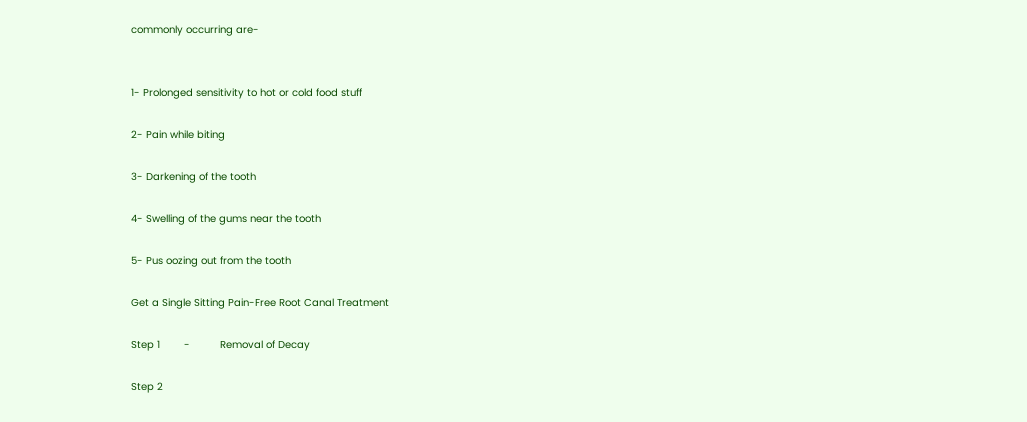commonly occurring are-


1- Prolonged sensitivity to hot or cold food stuff

2- Pain while biting

3- Darkening of the tooth

4- Swelling of the gums near the tooth

5- Pus oozing out from the tooth

Get a Single Sitting Pain-Free Root Canal Treatment

Step 1        -          Removal of Decay

Step 2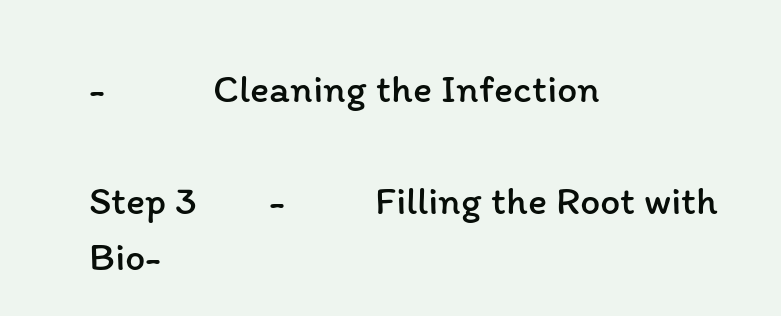-            Cleaning the Infection

Step 3        -          Filling the Root with Bio-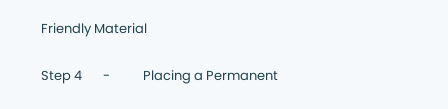Friendly Material

Step 4       -           Placing a Permanent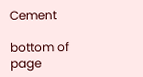Cement

bottom of page